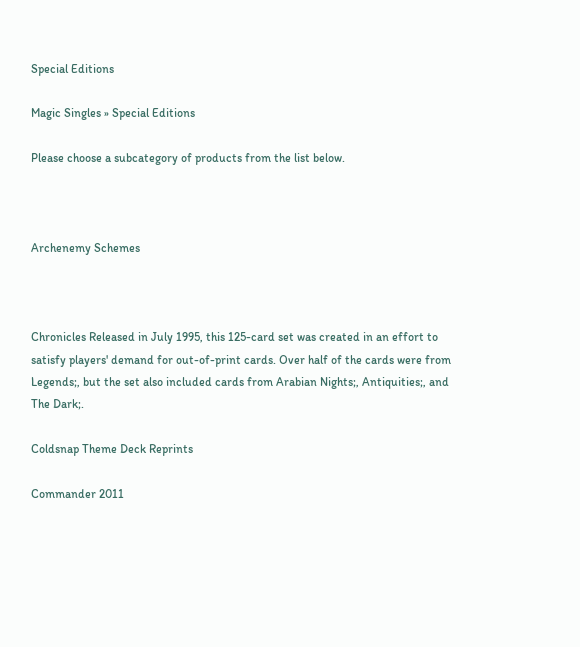Special Editions

Magic Singles » Special Editions

Please choose a subcategory of products from the list below.



Archenemy Schemes



Chronicles Released in July 1995, this 125-card set was created in an effort to satisfy players' demand for out-of-print cards. Over half of the cards were from Legends;, but the set also included cards from Arabian Nights;, Antiquities;, and The Dark;.

Coldsnap Theme Deck Reprints

Commander 2011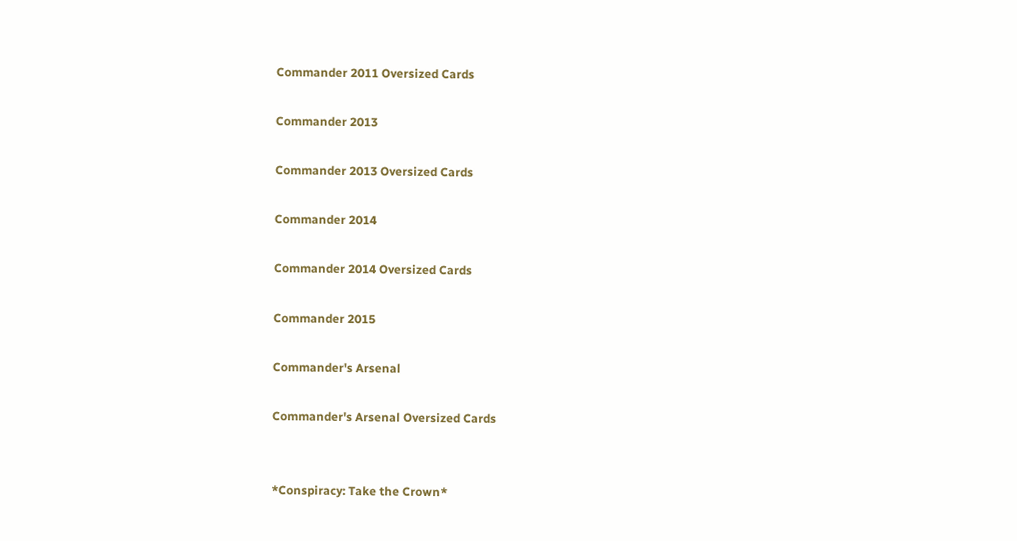Commander 2011 Oversized Cards

Commander 2013

Commander 2013 Oversized Cards

Commander 2014

Commander 2014 Oversized Cards

Commander 2015

Commander's Arsenal

Commander's Arsenal Oversized Cards


*Conspiracy: Take the Crown*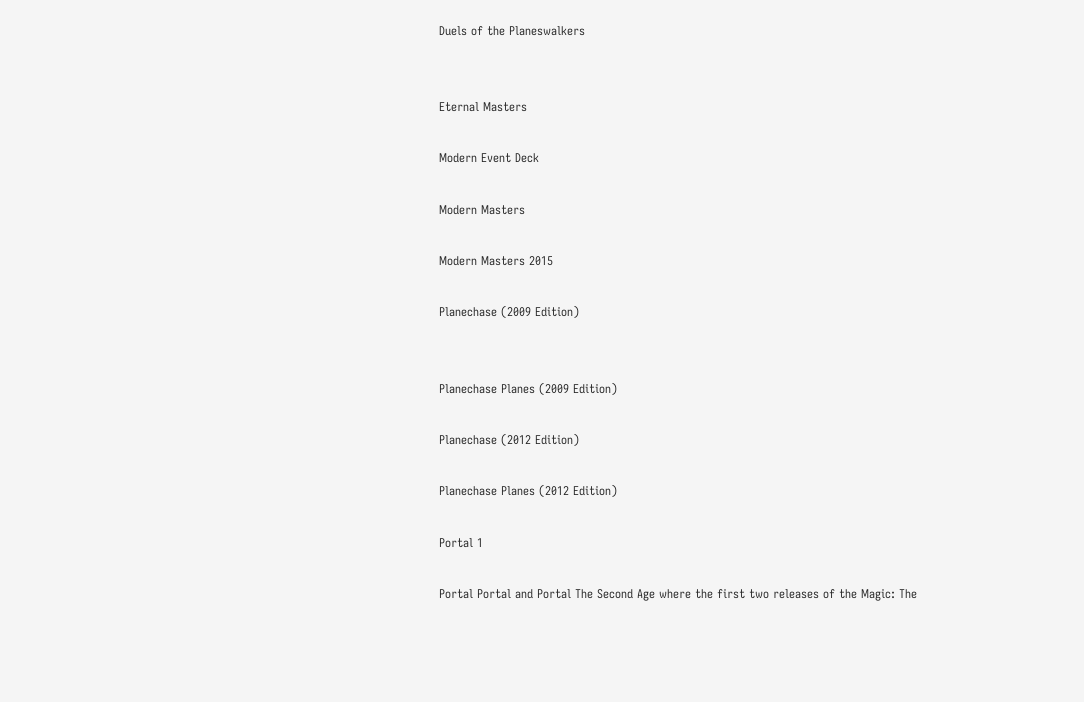Duels of the Planeswalkers


Eternal Masters

Modern Event Deck

Modern Masters

Modern Masters 2015

Planechase (2009 Edition)


Planechase Planes (2009 Edition)

Planechase (2012 Edition)

Planechase Planes (2012 Edition)

Portal 1

Portal Portal and Portal The Second Age where the first two releases of the Magic: The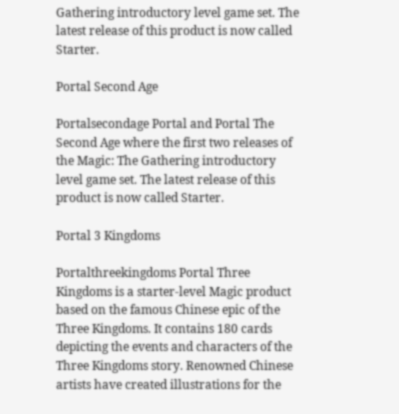Gathering introductory level game set. The latest release of this product is now called Starter.

Portal Second Age

Portalsecondage Portal and Portal The Second Age where the first two releases of the Magic: The Gathering introductory level game set. The latest release of this product is now called Starter.

Portal 3 Kingdoms

Portalthreekingdoms Portal Three Kingdoms is a starter-level Magic product based on the famous Chinese epic of the Three Kingdoms. It contains 180 cards depicting the events and characters of the Three Kingdoms story. Renowned Chinese artists have created illustrations for the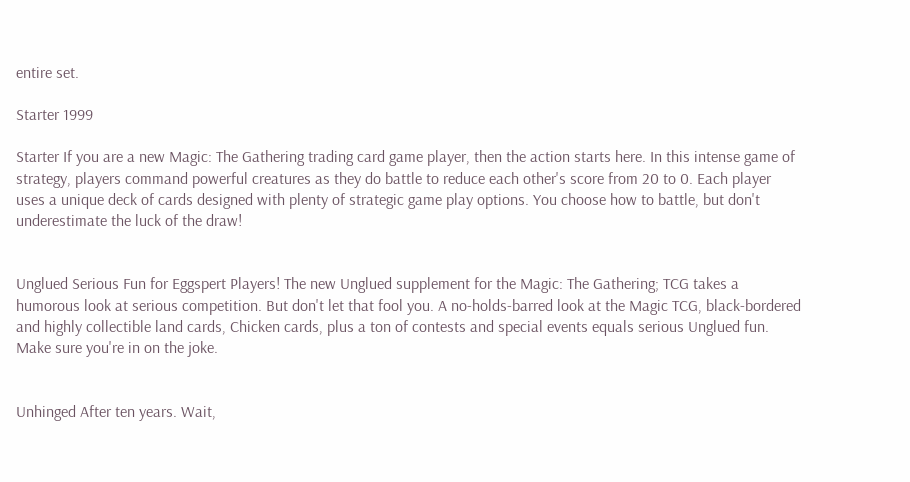entire set.

Starter 1999

Starter If you are a new Magic: The Gathering trading card game player, then the action starts here. In this intense game of strategy, players command powerful creatures as they do battle to reduce each other's score from 20 to 0. Each player uses a unique deck of cards designed with plenty of strategic game play options. You choose how to battle, but don't underestimate the luck of the draw!


Unglued Serious Fun for Eggspert Players! The new Unglued supplement for the Magic: The Gathering; TCG takes a humorous look at serious competition. But don't let that fool you. A no-holds-barred look at the Magic TCG, black-bordered and highly collectible land cards, Chicken cards, plus a ton of contests and special events equals serious Unglued fun. Make sure you're in on the joke.


Unhinged After ten years. Wait,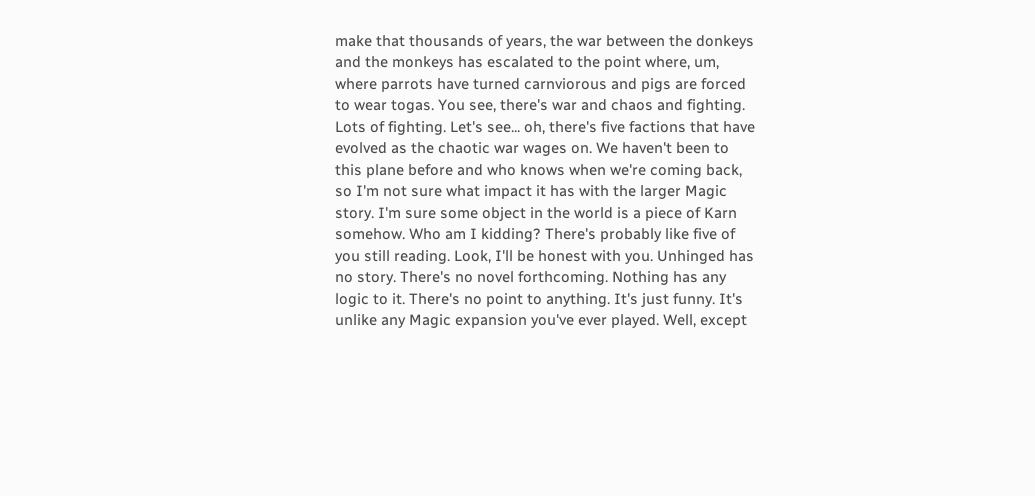make that thousands of years, the war between the donkeys and the monkeys has escalated to the point where, um, where parrots have turned carnviorous and pigs are forced to wear togas. You see, there's war and chaos and fighting. Lots of fighting. Let's see... oh, there's five factions that have evolved as the chaotic war wages on. We haven't been to this plane before and who knows when we're coming back, so I'm not sure what impact it has with the larger Magic story. I'm sure some object in the world is a piece of Karn somehow. Who am I kidding? There's probably like five of you still reading. Look, I'll be honest with you. Unhinged has no story. There's no novel forthcoming. Nothing has any logic to it. There's no point to anything. It's just funny. It's unlike any Magic expansion you've ever played. Well, except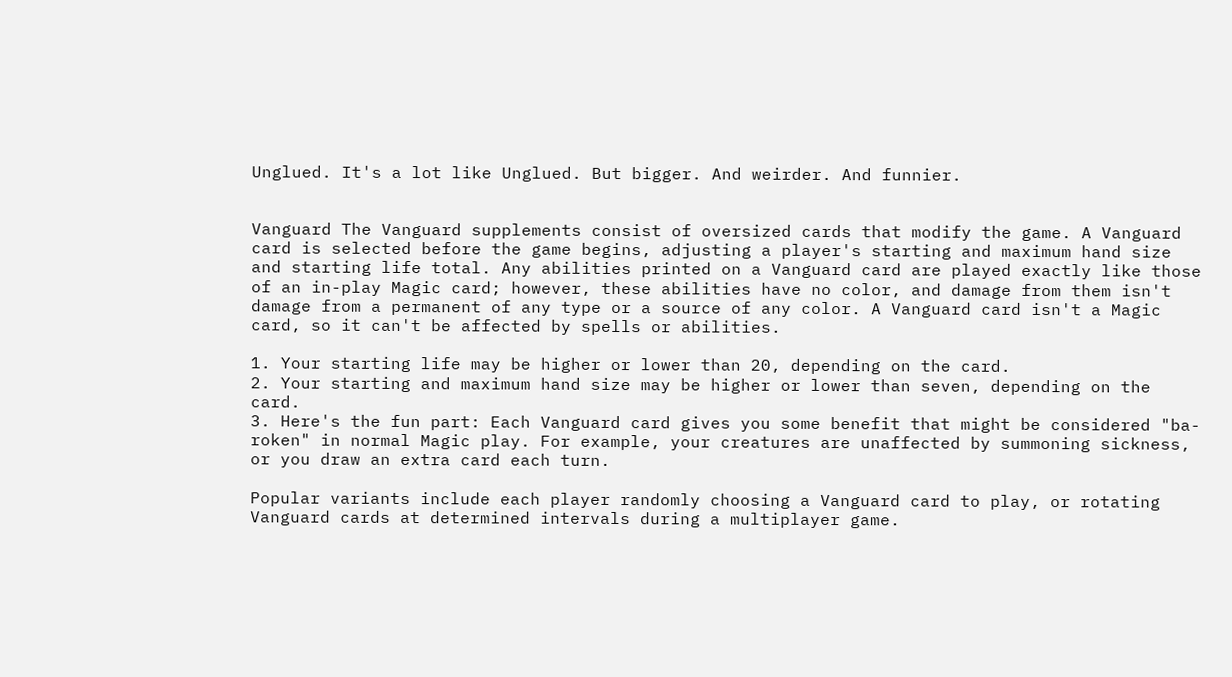Unglued. It's a lot like Unglued. But bigger. And weirder. And funnier.


Vanguard The Vanguard supplements consist of oversized cards that modify the game. A Vanguard card is selected before the game begins, adjusting a player's starting and maximum hand size and starting life total. Any abilities printed on a Vanguard card are played exactly like those of an in-play Magic card; however, these abilities have no color, and damage from them isn't damage from a permanent of any type or a source of any color. A Vanguard card isn't a Magic card, so it can't be affected by spells or abilities.

1. Your starting life may be higher or lower than 20, depending on the card.
2. Your starting and maximum hand size may be higher or lower than seven, depending on the card.
3. Here's the fun part: Each Vanguard card gives you some benefit that might be considered "ba-roken" in normal Magic play. For example, your creatures are unaffected by summoning sickness, or you draw an extra card each turn.

Popular variants include each player randomly choosing a Vanguard card to play, or rotating Vanguard cards at determined intervals during a multiplayer game.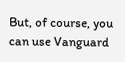But, of course, you can use Vanguard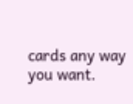cards any way you want.